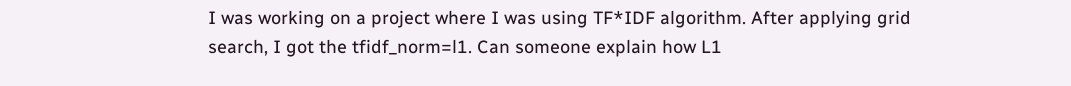I was working on a project where I was using TF*IDF algorithm. After applying grid search, I got the tfidf_norm=l1. Can someone explain how L1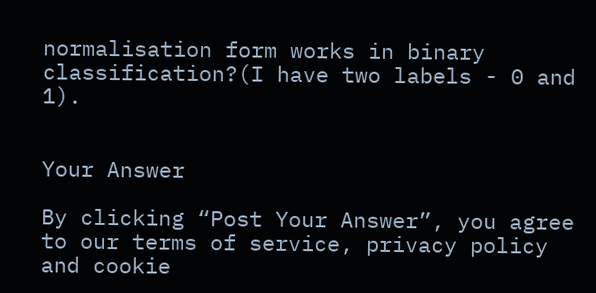normalisation form works in binary classification?(I have two labels - 0 and 1).


Your Answer

By clicking “Post Your Answer”, you agree to our terms of service, privacy policy and cookie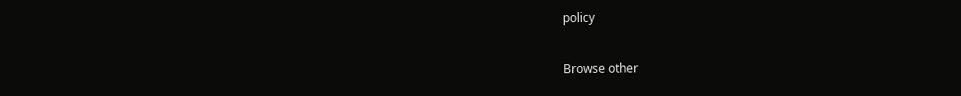policy

Browse other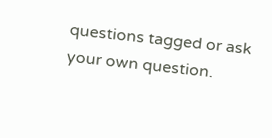questions tagged or ask your own question.